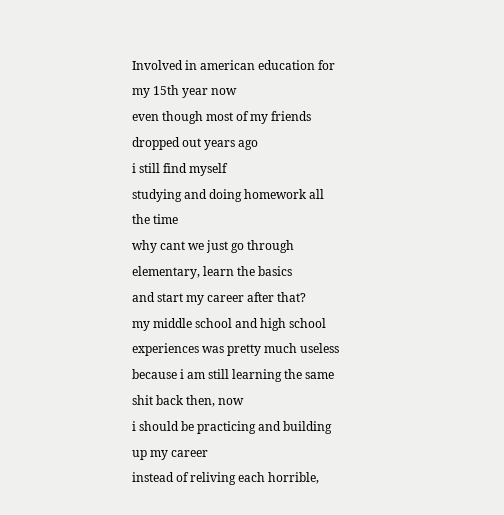Involved in american education for my 15th year now
even though most of my friends dropped out years ago
i still find myself
studying and doing homework all the time
why cant we just go through elementary, learn the basics
and start my career after that?
my middle school and high school experiences was pretty much useless
because i am still learning the same shit back then, now
i should be practicing and building up my career
instead of reliving each horrible,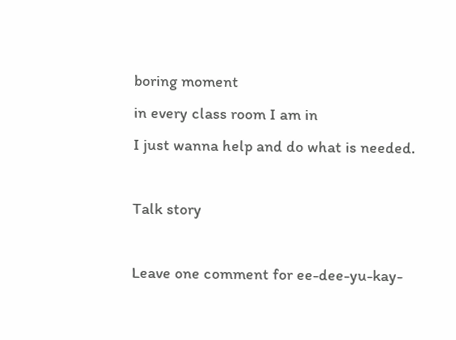boring moment
in every class room I am in
I just wanna help and do what is needed.

Talk story

Leave one comment for ee-dee-yu-kay-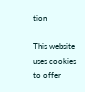tion

This website uses cookies to offer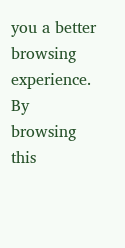you a better browsing experience. By browsing this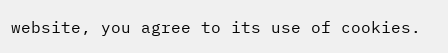website, you agree to its use of cookies.